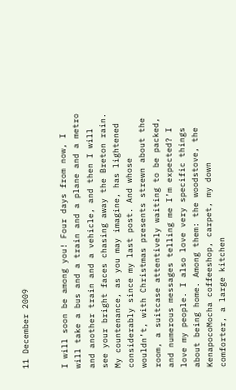11 December 2009


I will soon be among you! Four days from now, I will take a bus and a train and a plane and a metro and another train and a vehicle, and then I will see your bright faces chasing away the Breton rain. My countenance, as you may imagine, has lightened considerably since my last post. And whose wouldn’t, with Christmas presents strewn about the room, a suitcase attentively waiting to be packed, and numerous messages telling me I’m expected? I love my people. I also love very specific things about being home. Among them: the woodstove, the KenapocoMocha coffeeshop, carpet, my down comforter, a large kitchen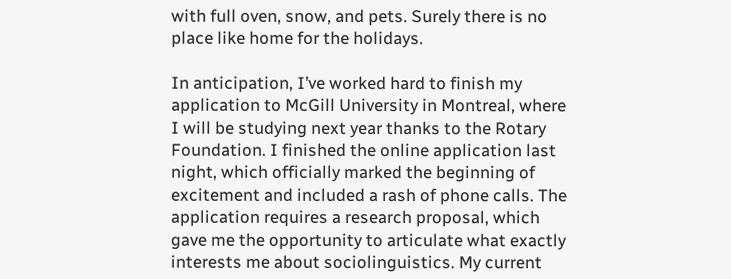with full oven, snow, and pets. Surely there is no place like home for the holidays.

In anticipation, I’ve worked hard to finish my application to McGill University in Montreal, where I will be studying next year thanks to the Rotary Foundation. I finished the online application last night, which officially marked the beginning of excitement and included a rash of phone calls. The application requires a research proposal, which gave me the opportunity to articulate what exactly interests me about sociolinguistics. My current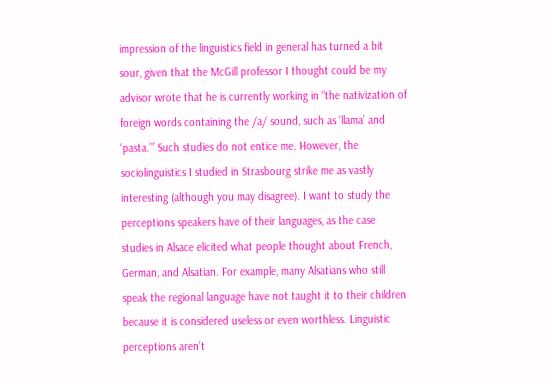impression of the linguistics field in general has turned a bit sour, given that the McGill professor I thought could be my advisor wrote that he is currently working in “the nativization of foreign words containing the /a/ sound, such as ‘llama’ and ‘pasta.’” Such studies do not entice me. However, the sociolinguistics I studied in Strasbourg strike me as vastly interesting (although you may disagree). I want to study the perceptions speakers have of their languages, as the case studies in Alsace elicited what people thought about French, German, and Alsatian. For example, many Alsatians who still speak the regional language have not taught it to their children because it is considered useless or even worthless. Linguistic perceptions aren’t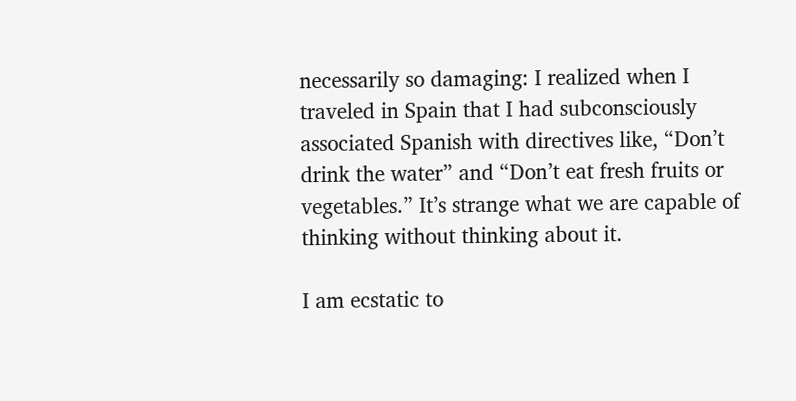necessarily so damaging: I realized when I traveled in Spain that I had subconsciously associated Spanish with directives like, “Don’t drink the water” and “Don’t eat fresh fruits or vegetables.” It’s strange what we are capable of thinking without thinking about it.

I am ecstatic to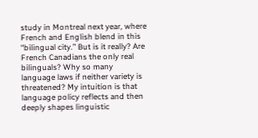study in Montreal next year, where French and English blend in this “bilingual city.” But is it really? Are French Canadians the only real bilinguals? Why so many language laws if neither variety is threatened? My intuition is that language policy reflects and then deeply shapes linguistic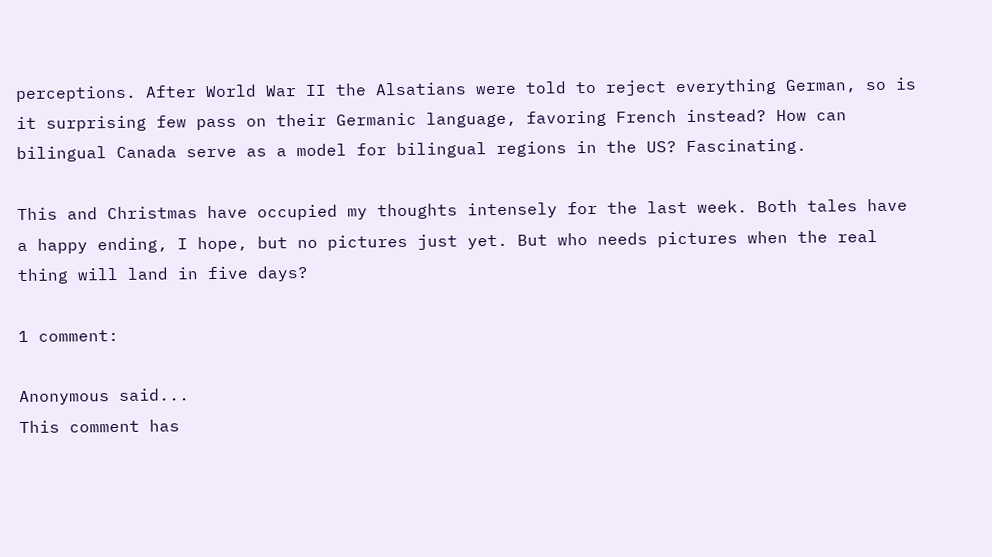perceptions. After World War II the Alsatians were told to reject everything German, so is it surprising few pass on their Germanic language, favoring French instead? How can bilingual Canada serve as a model for bilingual regions in the US? Fascinating.

This and Christmas have occupied my thoughts intensely for the last week. Both tales have a happy ending, I hope, but no pictures just yet. But who needs pictures when the real thing will land in five days?

1 comment:

Anonymous said...
This comment has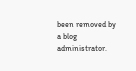been removed by a blog administrator.